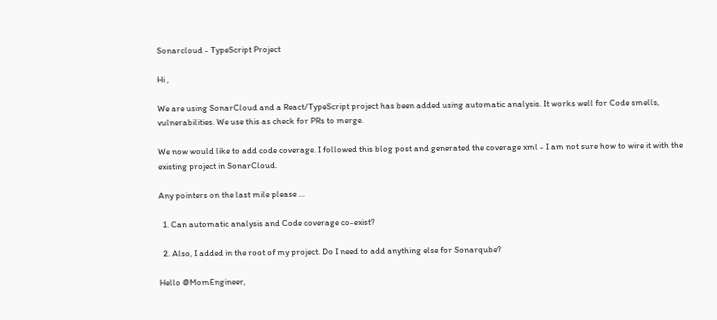Sonarcloud - TypeScript Project

Hi ,

We are using SonarCloud and a React/TypeScript project has been added using automatic analysis. It works well for Code smells, vulnerabilities. We use this as check for PRs to merge.

We now would like to add code coverage. I followed this blog post and generated the coverage xml - I am not sure how to wire it with the existing project in SonarCloud.

Any pointers on the last mile please …

  1. Can automatic analysis and Code coverage co-exist?

  2. Also, I added in the root of my project. Do I need to add anything else for Sonarqube?

Hello @MomEngineer,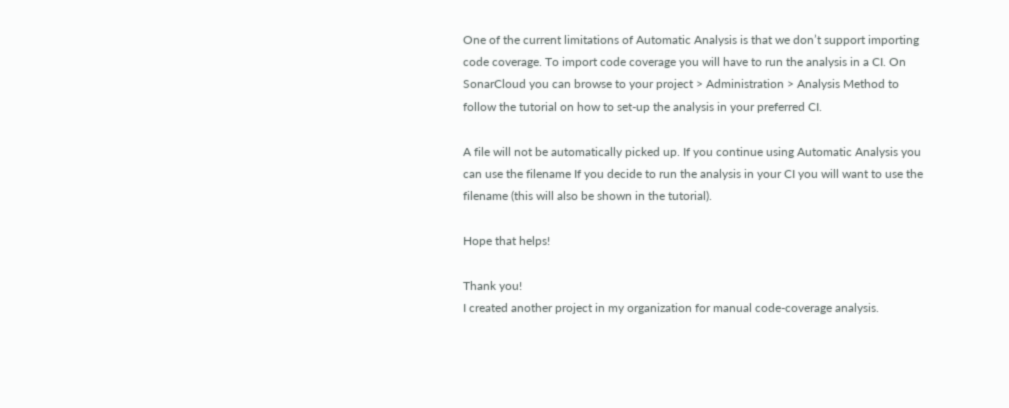One of the current limitations of Automatic Analysis is that we don’t support importing code coverage. To import code coverage you will have to run the analysis in a CI. On SonarCloud you can browse to your project > Administration > Analysis Method to follow the tutorial on how to set-up the analysis in your preferred CI.

A file will not be automatically picked up. If you continue using Automatic Analysis you can use the filename If you decide to run the analysis in your CI you will want to use the filename (this will also be shown in the tutorial).

Hope that helps!

Thank you!
I created another project in my organization for manual code-coverage analysis.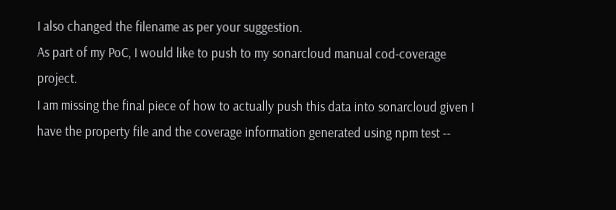I also changed the filename as per your suggestion.
As part of my PoC, I would like to push to my sonarcloud manual cod-coverage project.
I am missing the final piece of how to actually push this data into sonarcloud given I have the property file and the coverage information generated using npm test --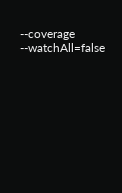--coverage --watchAll=false